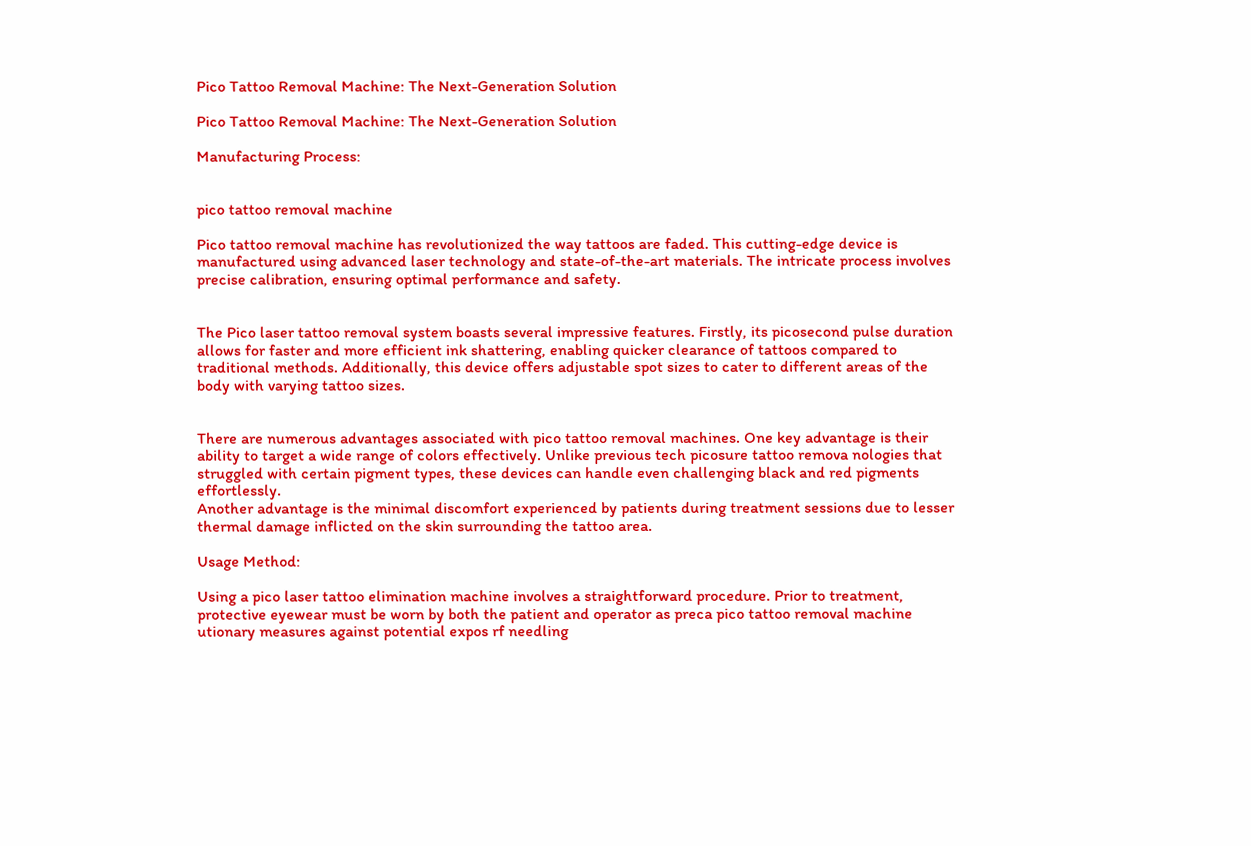Pico Tattoo Removal Machine: The Next-Generation Solution

Pico Tattoo Removal Machine: The Next-Generation Solution

Manufacturing Process:


pico tattoo removal machine

Pico tattoo removal machine has revolutionized the way tattoos are faded. This cutting-edge device is manufactured using advanced laser technology and state-of-the-art materials. The intricate process involves precise calibration, ensuring optimal performance and safety.


The Pico laser tattoo removal system boasts several impressive features. Firstly, its picosecond pulse duration allows for faster and more efficient ink shattering, enabling quicker clearance of tattoos compared to traditional methods. Additionally, this device offers adjustable spot sizes to cater to different areas of the body with varying tattoo sizes.


There are numerous advantages associated with pico tattoo removal machines. One key advantage is their ability to target a wide range of colors effectively. Unlike previous tech picosure tattoo remova nologies that struggled with certain pigment types, these devices can handle even challenging black and red pigments effortlessly.
Another advantage is the minimal discomfort experienced by patients during treatment sessions due to lesser thermal damage inflicted on the skin surrounding the tattoo area.

Usage Method:

Using a pico laser tattoo elimination machine involves a straightforward procedure. Prior to treatment, protective eyewear must be worn by both the patient and operator as preca pico tattoo removal machine utionary measures against potential expos rf needling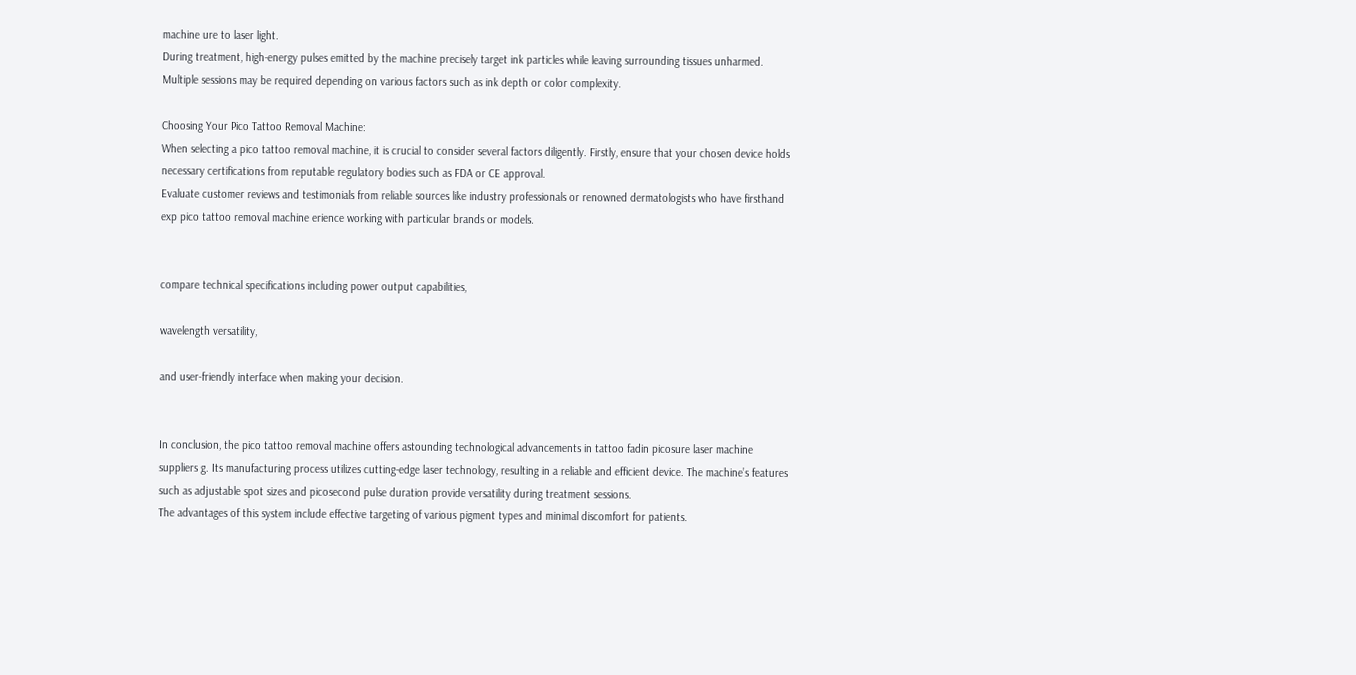machine ure to laser light.
During treatment, high-energy pulses emitted by the machine precisely target ink particles while leaving surrounding tissues unharmed.
Multiple sessions may be required depending on various factors such as ink depth or color complexity.

Choosing Your Pico Tattoo Removal Machine:
When selecting a pico tattoo removal machine, it is crucial to consider several factors diligently. Firstly, ensure that your chosen device holds necessary certifications from reputable regulatory bodies such as FDA or CE approval.
Evaluate customer reviews and testimonials from reliable sources like industry professionals or renowned dermatologists who have firsthand exp pico tattoo removal machine erience working with particular brands or models.


compare technical specifications including power output capabilities,

wavelength versatility,

and user-friendly interface when making your decision.


In conclusion, the pico tattoo removal machine offers astounding technological advancements in tattoo fadin picosure laser machine suppliers g. Its manufacturing process utilizes cutting-edge laser technology, resulting in a reliable and efficient device. The machine’s features such as adjustable spot sizes and picosecond pulse duration provide versatility during treatment sessions.
The advantages of this system include effective targeting of various pigment types and minimal discomfort for patients.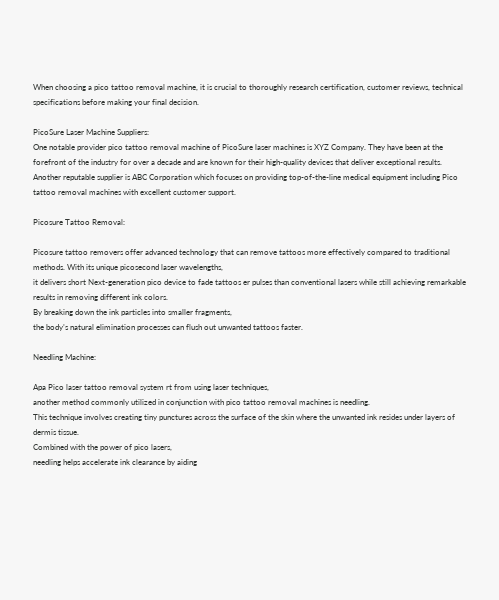When choosing a pico tattoo removal machine, it is crucial to thoroughly research certification, customer reviews, technical specifications before making your final decision.

PicoSure Laser Machine Suppliers:
One notable provider pico tattoo removal machine of PicoSure laser machines is XYZ Company. They have been at the forefront of the industry for over a decade and are known for their high-quality devices that deliver exceptional results.
Another reputable supplier is ABC Corporation which focuses on providing top-of-the-line medical equipment including Pico tattoo removal machines with excellent customer support.

Picosure Tattoo Removal:

Picosure tattoo removers offer advanced technology that can remove tattoos more effectively compared to traditional methods. With its unique picosecond laser wavelengths,
it delivers short Next-generation pico device to fade tattoos er pulses than conventional lasers while still achieving remarkable results in removing different ink colors.
By breaking down the ink particles into smaller fragments,
the body’s natural elimination processes can flush out unwanted tattoos faster.

Needling Machine:

Apa Pico laser tattoo removal system rt from using laser techniques,
another method commonly utilized in conjunction with pico tattoo removal machines is needling.
This technique involves creating tiny punctures across the surface of the skin where the unwanted ink resides under layers of dermis tissue.
Combined with the power of pico lasers,
needling helps accelerate ink clearance by aiding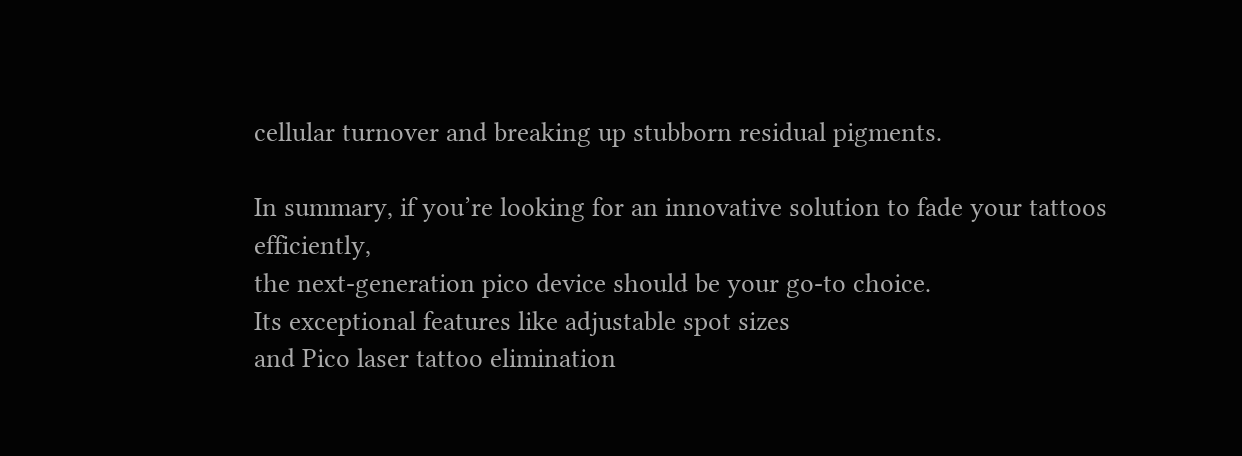cellular turnover and breaking up stubborn residual pigments.

In summary, if you’re looking for an innovative solution to fade your tattoos efficiently,
the next-generation pico device should be your go-to choice.
Its exceptional features like adjustable spot sizes
and Pico laser tattoo elimination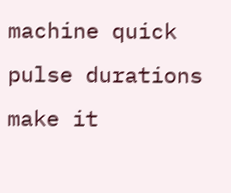machine quick pulse durations make it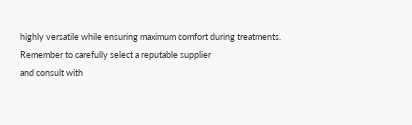highly versatile while ensuring maximum comfort during treatments. Remember to carefully select a reputable supplier
and consult with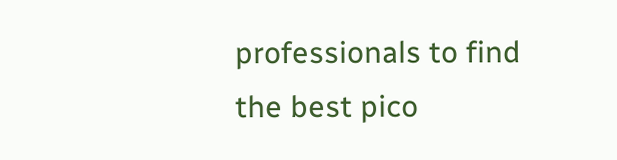professionals to find the best pico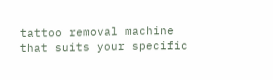tattoo removal machine that suits your specific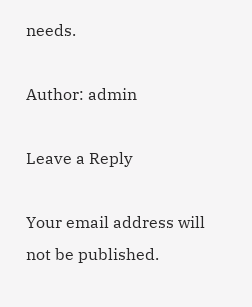needs.

Author: admin

Leave a Reply

Your email address will not be published.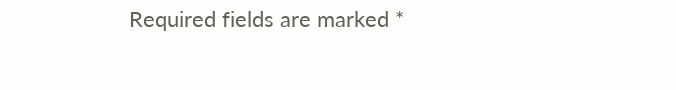Required fields are marked *